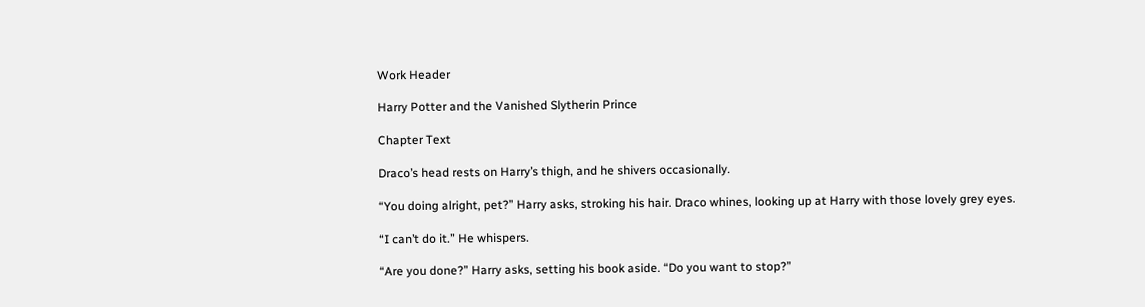Work Header

Harry Potter and the Vanished Slytherin Prince

Chapter Text

Draco’s head rests on Harry’s thigh, and he shivers occasionally.

“You doing alright, pet?” Harry asks, stroking his hair. Draco whines, looking up at Harry with those lovely grey eyes.

“I can’t do it.” He whispers.

“Are you done?” Harry asks, setting his book aside. “Do you want to stop?”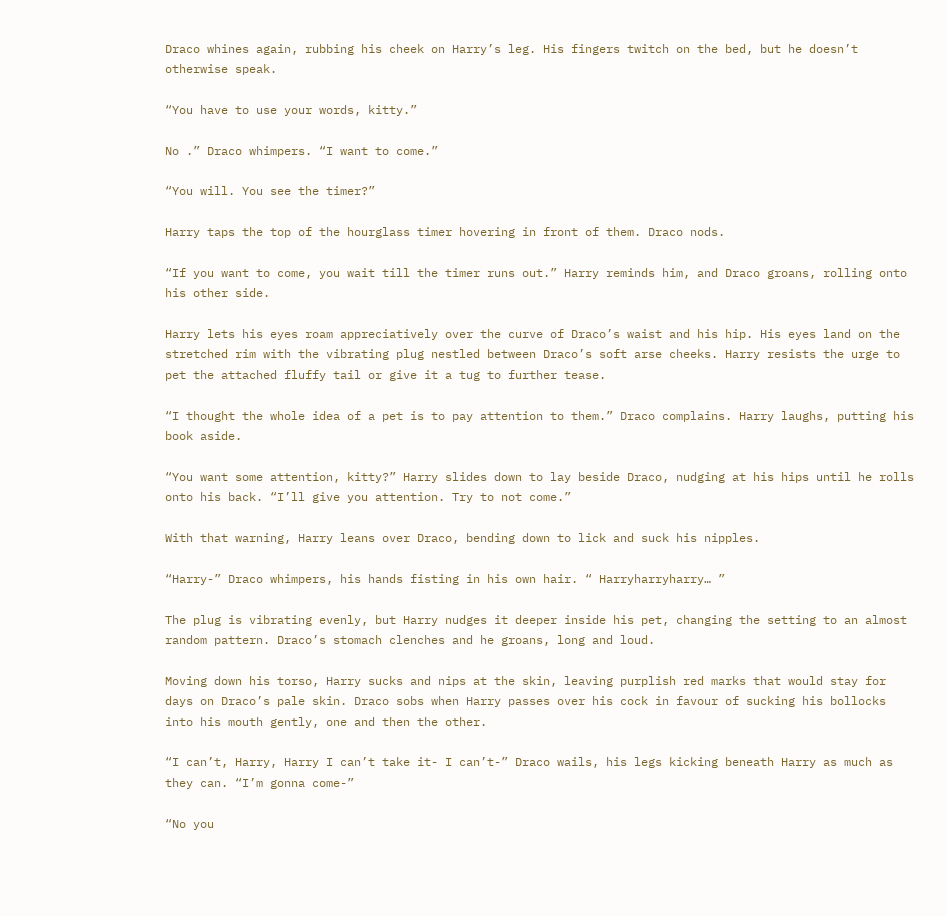Draco whines again, rubbing his cheek on Harry’s leg. His fingers twitch on the bed, but he doesn’t otherwise speak.

“You have to use your words, kitty.”

No .” Draco whimpers. “I want to come.”

“You will. You see the timer?”

Harry taps the top of the hourglass timer hovering in front of them. Draco nods.

“If you want to come, you wait till the timer runs out.” Harry reminds him, and Draco groans, rolling onto his other side.

Harry lets his eyes roam appreciatively over the curve of Draco’s waist and his hip. His eyes land on the stretched rim with the vibrating plug nestled between Draco’s soft arse cheeks. Harry resists the urge to pet the attached fluffy tail or give it a tug to further tease.

“I thought the whole idea of a pet is to pay attention to them.” Draco complains. Harry laughs, putting his book aside.

“You want some attention, kitty?” Harry slides down to lay beside Draco, nudging at his hips until he rolls onto his back. “I’ll give you attention. Try to not come.”

With that warning, Harry leans over Draco, bending down to lick and suck his nipples.

“Harry-” Draco whimpers, his hands fisting in his own hair. “ Harryharryharry… ”

The plug is vibrating evenly, but Harry nudges it deeper inside his pet, changing the setting to an almost random pattern. Draco’s stomach clenches and he groans, long and loud.

Moving down his torso, Harry sucks and nips at the skin, leaving purplish red marks that would stay for days on Draco’s pale skin. Draco sobs when Harry passes over his cock in favour of sucking his bollocks into his mouth gently, one and then the other.

“I can’t, Harry, Harry I can’t take it- I can’t-” Draco wails, his legs kicking beneath Harry as much as they can. “I’m gonna come-”

“No you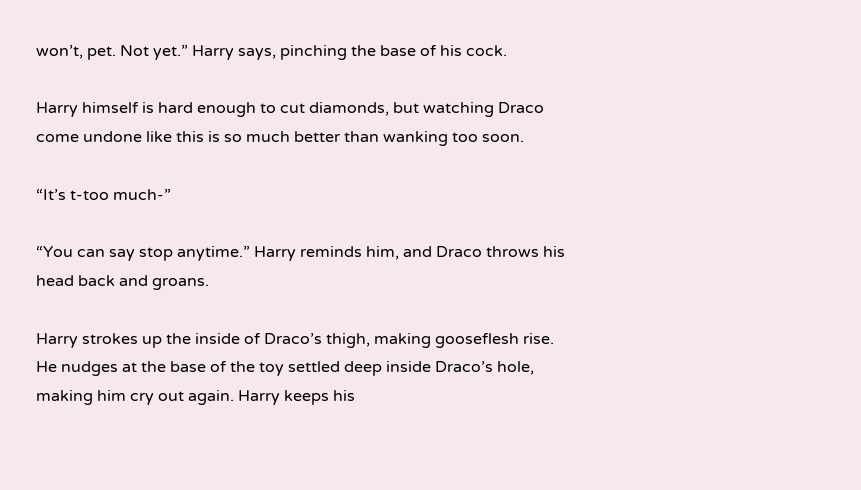won’t, pet. Not yet.” Harry says, pinching the base of his cock.

Harry himself is hard enough to cut diamonds, but watching Draco come undone like this is so much better than wanking too soon.

“It’s t-too much-”

“You can say stop anytime.” Harry reminds him, and Draco throws his head back and groans.

Harry strokes up the inside of Draco’s thigh, making gooseflesh rise. He nudges at the base of the toy settled deep inside Draco’s hole, making him cry out again. Harry keeps his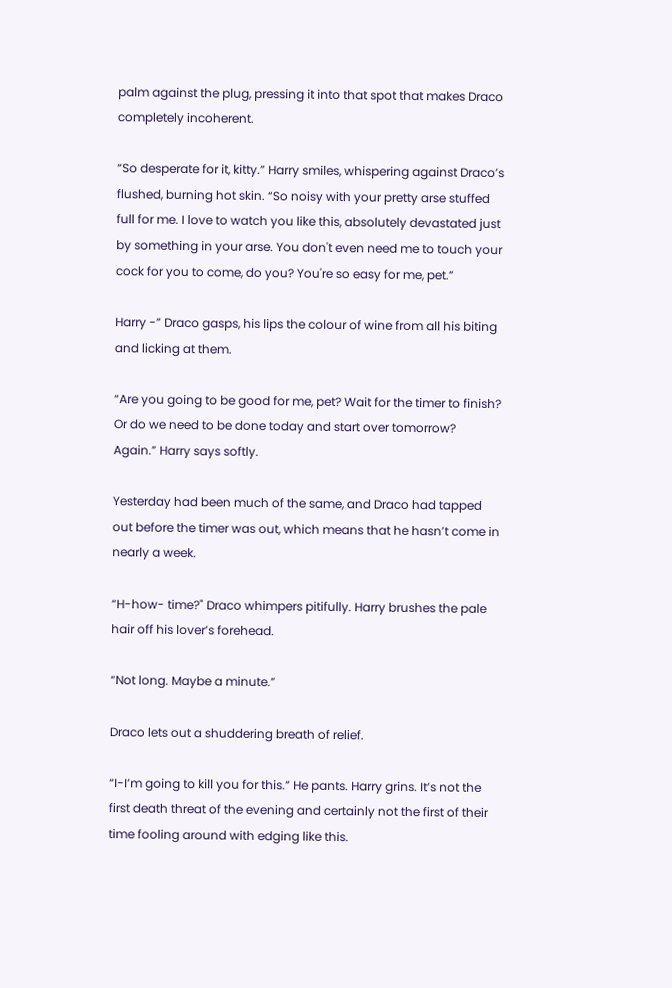palm against the plug, pressing it into that spot that makes Draco completely incoherent.

“So desperate for it, kitty.” Harry smiles, whispering against Draco’s flushed, burning hot skin. “So noisy with your pretty arse stuffed full for me. I love to watch you like this, absolutely devastated just by something in your arse. You don't even need me to touch your cock for you to come, do you? You're so easy for me, pet.”

Harry -” Draco gasps, his lips the colour of wine from all his biting and licking at them.

“Are you going to be good for me, pet? Wait for the timer to finish? Or do we need to be done today and start over tomorrow? Again.” Harry says softly.

Yesterday had been much of the same, and Draco had tapped out before the timer was out, which means that he hasn’t come in nearly a week.

“H-how- time?" Draco whimpers pitifully. Harry brushes the pale hair off his lover’s forehead.

“Not long. Maybe a minute.”

Draco lets out a shuddering breath of relief.

“I-I’m going to kill you for this.” He pants. Harry grins. It’s not the first death threat of the evening and certainly not the first of their time fooling around with edging like this.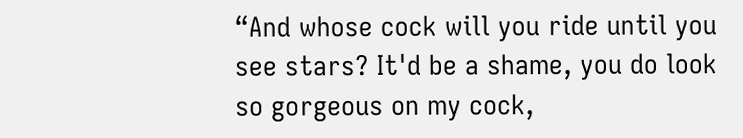“And whose cock will you ride until you see stars? It'd be a shame, you do look so gorgeous on my cock,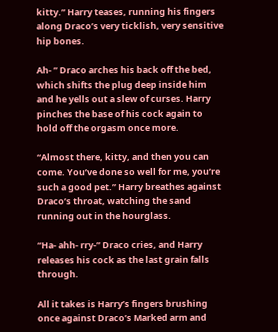kitty.” Harry teases, running his fingers along Draco’s very ticklish, very sensitive hip bones.

Ah- ” Draco arches his back off the bed, which shifts the plug deep inside him and he yells out a slew of curses. Harry pinches the base of his cock again to hold off the orgasm once more.

“Almost there, kitty, and then you can come. You’ve done so well for me, you’re such a good pet.” Harry breathes against Draco’s throat, watching the sand running out in the hourglass.

“Ha- ahh- rry-” Draco cries, and Harry releases his cock as the last grain falls through.

All it takes is Harry’s fingers brushing once against Draco’s Marked arm and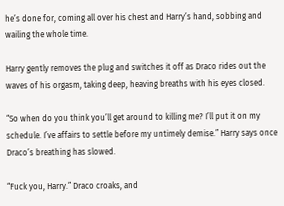he’s done for, coming all over his chest and Harry’s hand, sobbing and wailing the whole time.

Harry gently removes the plug and switches it off as Draco rides out the waves of his orgasm, taking deep, heaving breaths with his eyes closed.

“So when do you think you’ll get around to killing me? I’ll put it on my schedule. I’ve affairs to settle before my untimely demise.” Harry says once Draco’s breathing has slowed.

“Fuck you, Harry.” Draco croaks, and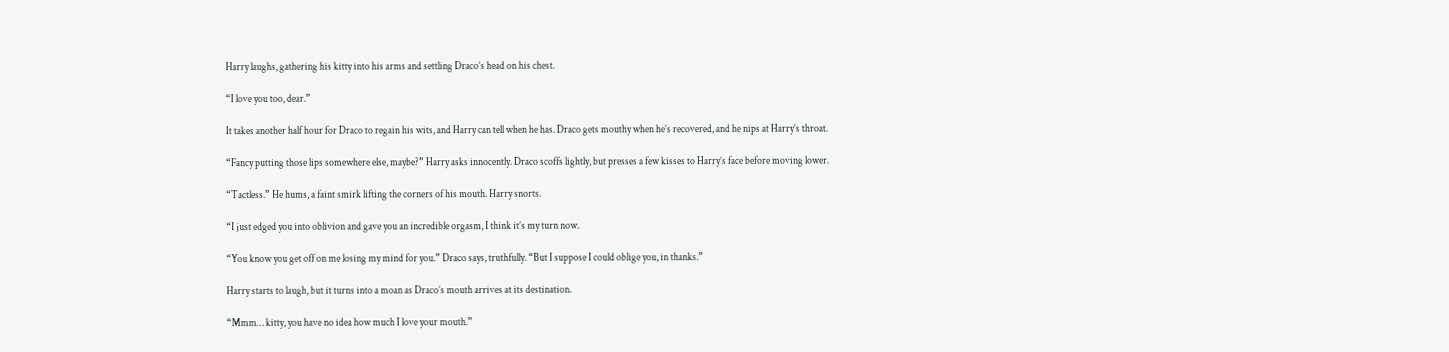Harry laughs, gathering his kitty into his arms and settling Draco’s head on his chest.

“I love you too, dear.”

It takes another half hour for Draco to regain his wits, and Harry can tell when he has. Draco gets mouthy when he’s recovered, and he nips at Harry’s throat.

“Fancy putting those lips somewhere else, maybe?” Harry asks innocently. Draco scoffs lightly, but presses a few kisses to Harry’s face before moving lower.

“Tactless.” He hums, a faint smirk lifting the corners of his mouth. Harry snorts.

“I just edged you into oblivion and gave you an incredible orgasm, I think it’s my turn now.

“You know you get off on me losing my mind for you.” Draco says, truthfully. “But I suppose I could oblige you, in thanks.”

Harry starts to laugh, but it turns into a moan as Draco’s mouth arrives at its destination.

“Mmm… kitty, you have no idea how much I love your mouth.”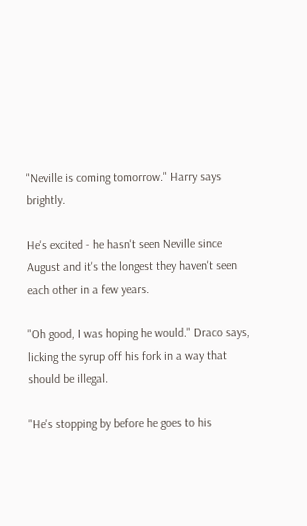"Neville is coming tomorrow." Harry says brightly.

He's excited - he hasn't seen Neville since August and it's the longest they haven't seen each other in a few years.

"Oh good, I was hoping he would." Draco says, licking the syrup off his fork in a way that should be illegal.

"He's stopping by before he goes to his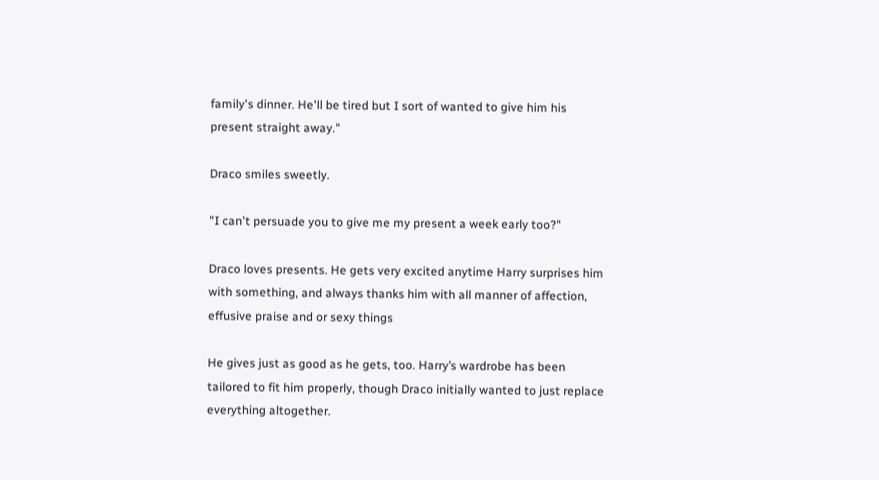family's dinner. He'll be tired but I sort of wanted to give him his present straight away."

Draco smiles sweetly.

"I can't persuade you to give me my present a week early too?"

Draco loves presents. He gets very excited anytime Harry surprises him with something, and always thanks him with all manner of affection, effusive praise and or sexy things

He gives just as good as he gets, too. Harry’s wardrobe has been tailored to fit him properly, though Draco initially wanted to just replace everything altogether.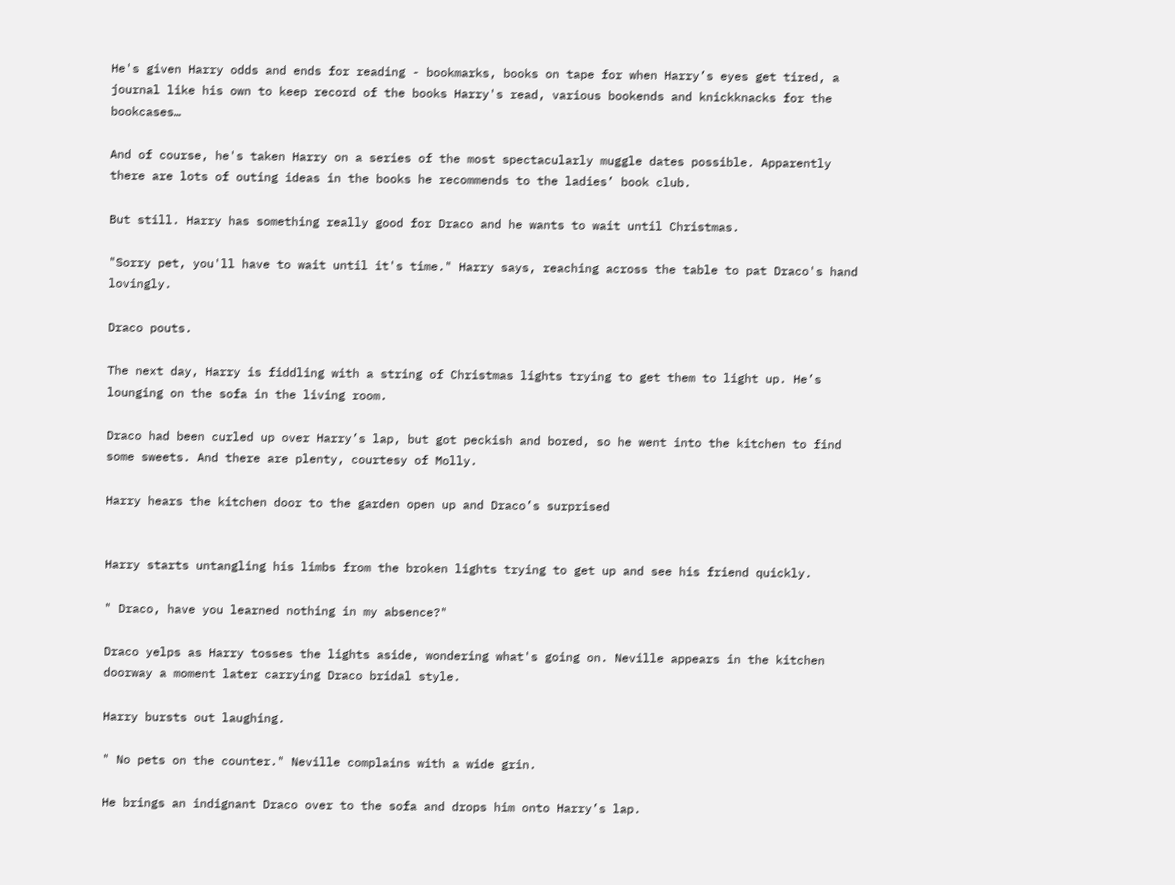He's given Harry odds and ends for reading - bookmarks, books on tape for when Harry’s eyes get tired, a journal like his own to keep record of the books Harry's read, various bookends and knickknacks for the bookcases…

And of course, he's taken Harry on a series of the most spectacularly muggle dates possible. Apparently there are lots of outing ideas in the books he recommends to the ladies’ book club.

But still. Harry has something really good for Draco and he wants to wait until Christmas.

"Sorry pet, you'll have to wait until it's time." Harry says, reaching across the table to pat Draco's hand lovingly.

Draco pouts.

The next day, Harry is fiddling with a string of Christmas lights trying to get them to light up. He’s lounging on the sofa in the living room.

Draco had been curled up over Harry’s lap, but got peckish and bored, so he went into the kitchen to find some sweets. And there are plenty, courtesy of Molly.

Harry hears the kitchen door to the garden open up and Draco’s surprised


Harry starts untangling his limbs from the broken lights trying to get up and see his friend quickly.

" Draco, have you learned nothing in my absence?"

Draco yelps as Harry tosses the lights aside, wondering what's going on. Neville appears in the kitchen doorway a moment later carrying Draco bridal style.

Harry bursts out laughing.

" No pets on the counter." Neville complains with a wide grin.

He brings an indignant Draco over to the sofa and drops him onto Harry’s lap.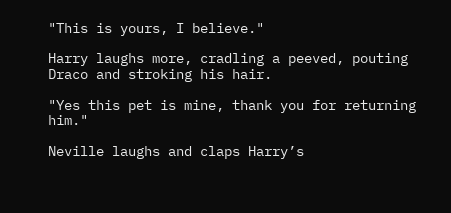"This is yours, I believe."

Harry laughs more, cradling a peeved, pouting Draco and stroking his hair.

"Yes this pet is mine, thank you for returning him."

Neville laughs and claps Harry’s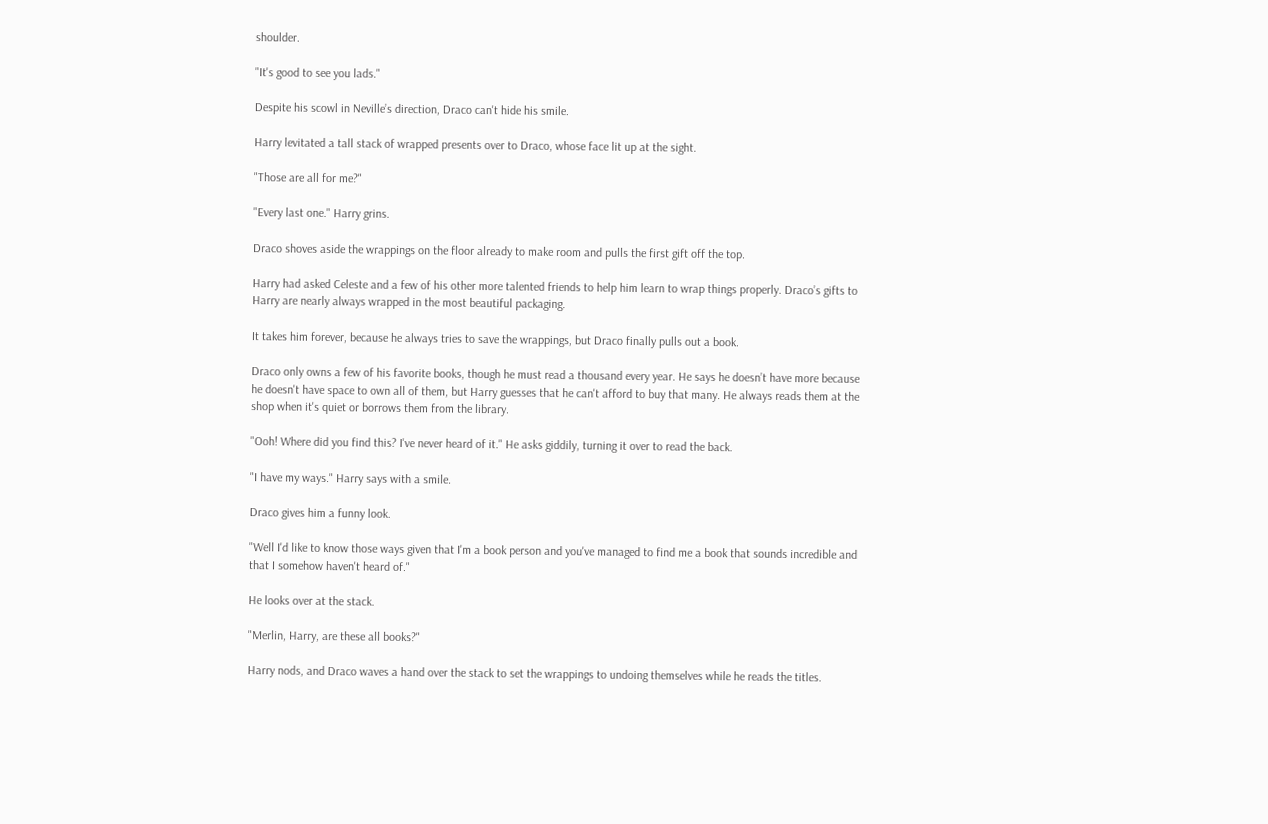shoulder.

"It's good to see you lads."

Despite his scowl in Neville’s direction, Draco can't hide his smile.

Harry levitated a tall stack of wrapped presents over to Draco, whose face lit up at the sight.

"Those are all for me?"

"Every last one." Harry grins.

Draco shoves aside the wrappings on the floor already to make room and pulls the first gift off the top.

Harry had asked Celeste and a few of his other more talented friends to help him learn to wrap things properly. Draco’s gifts to Harry are nearly always wrapped in the most beautiful packaging.

It takes him forever, because he always tries to save the wrappings, but Draco finally pulls out a book.

Draco only owns a few of his favorite books, though he must read a thousand every year. He says he doesn’t have more because he doesn't have space to own all of them, but Harry guesses that he can't afford to buy that many. He always reads them at the shop when it's quiet or borrows them from the library.

"Ooh! Where did you find this? I've never heard of it." He asks giddily, turning it over to read the back.

"I have my ways." Harry says with a smile.

Draco gives him a funny look.

"Well I'd like to know those ways given that I'm a book person and you've managed to find me a book that sounds incredible and that I somehow haven't heard of."

He looks over at the stack.

"Merlin, Harry, are these all books?"

Harry nods, and Draco waves a hand over the stack to set the wrappings to undoing themselves while he reads the titles.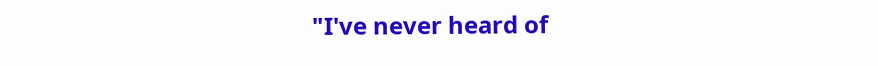"I've never heard of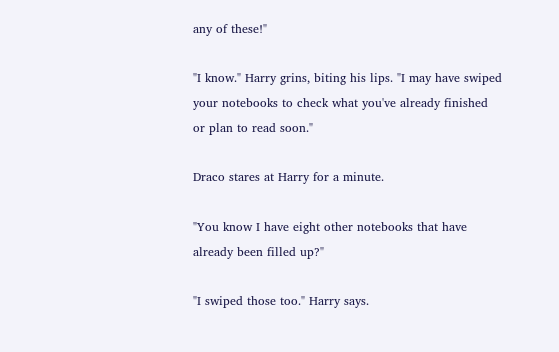any of these!"

"I know." Harry grins, biting his lips. "I may have swiped your notebooks to check what you've already finished or plan to read soon."

Draco stares at Harry for a minute.

"You know I have eight other notebooks that have already been filled up?"

"I swiped those too." Harry says.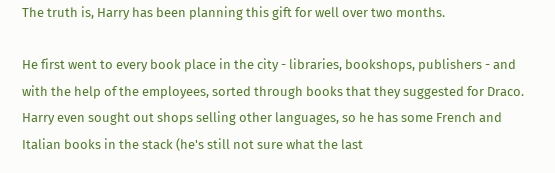The truth is, Harry has been planning this gift for well over two months.

He first went to every book place in the city - libraries, bookshops, publishers - and with the help of the employees, sorted through books that they suggested for Draco. Harry even sought out shops selling other languages, so he has some French and Italian books in the stack (he's still not sure what the last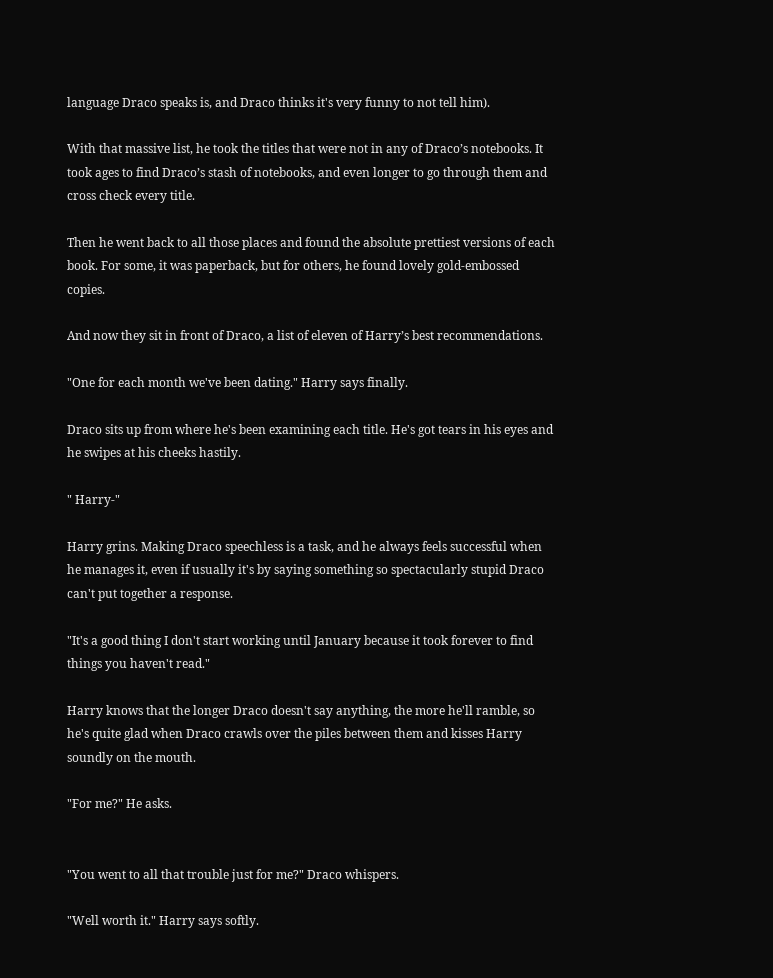language Draco speaks is, and Draco thinks it's very funny to not tell him).

With that massive list, he took the titles that were not in any of Draco’s notebooks. It took ages to find Draco’s stash of notebooks, and even longer to go through them and cross check every title.

Then he went back to all those places and found the absolute prettiest versions of each book. For some, it was paperback, but for others, he found lovely gold-embossed copies.

And now they sit in front of Draco, a list of eleven of Harry’s best recommendations.

"One for each month we've been dating." Harry says finally.

Draco sits up from where he's been examining each title. He's got tears in his eyes and he swipes at his cheeks hastily.

" Harry-"

Harry grins. Making Draco speechless is a task, and he always feels successful when he manages it, even if usually it's by saying something so spectacularly stupid Draco can't put together a response.

"It's a good thing I don't start working until January because it took forever to find things you haven't read."

Harry knows that the longer Draco doesn't say anything, the more he'll ramble, so he's quite glad when Draco crawls over the piles between them and kisses Harry soundly on the mouth.

"For me?" He asks.


"You went to all that trouble just for me?" Draco whispers.

"Well worth it." Harry says softly.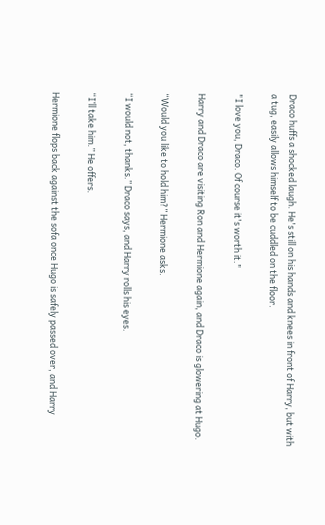Draco huffs a shocked laugh. He's still on his hands and knees in front of Harry, but with a tug, easily allows himself to be cuddled on the floor.

"I love you, Draco. Of course it's worth it."

Harry and Draco are visiting Ron and Hermione again, and Draco is glowering at Hugo.

“Would you like to hold him?” Hermione asks.

“I would not, thanks.” Draco says, and Harry rolls his eyes.

“I’ll take him.” He offers.

Hermione flops back against the sofa once Hugo is safely passed over, and Harry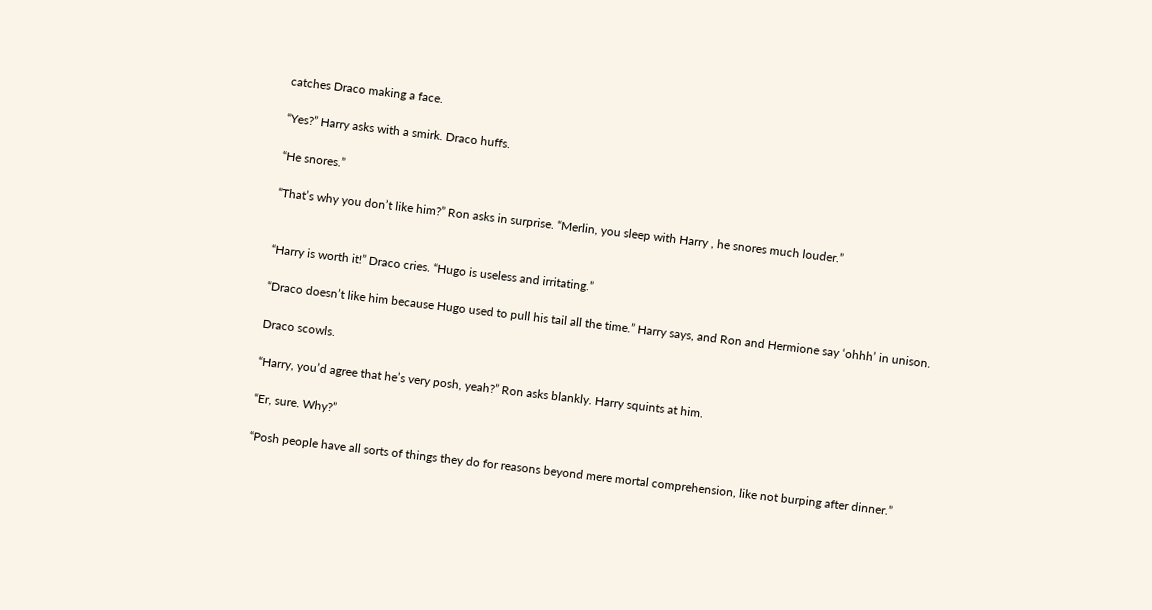catches Draco making a face.

“Yes?” Harry asks with a smirk. Draco huffs.

“He snores.”

“That’s why you don’t like him?” Ron asks in surprise. “Merlin, you sleep with Harry , he snores much louder.”


“Harry is worth it!” Draco cries. “Hugo is useless and irritating.”

“Draco doesn’t like him because Hugo used to pull his tail all the time.” Harry says, and Ron and Hermione say ‘ohhh’ in unison.

Draco scowls.

“Harry, you’d agree that he’s very posh, yeah?” Ron asks blankly. Harry squints at him.

“Er, sure. Why?”

“Posh people have all sorts of things they do for reasons beyond mere mortal comprehension, like not burping after dinner.”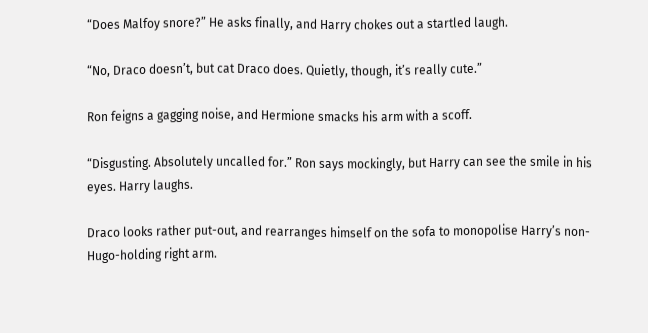“Does Malfoy snore?” He asks finally, and Harry chokes out a startled laugh.

“No, Draco doesn’t, but cat Draco does. Quietly, though, it’s really cute.”

Ron feigns a gagging noise, and Hermione smacks his arm with a scoff.

“Disgusting. Absolutely uncalled for.” Ron says mockingly, but Harry can see the smile in his eyes. Harry laughs.

Draco looks rather put-out, and rearranges himself on the sofa to monopolise Harry’s non-Hugo-holding right arm.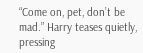“Come on, pet, don’t be mad.” Harry teases quietly, pressing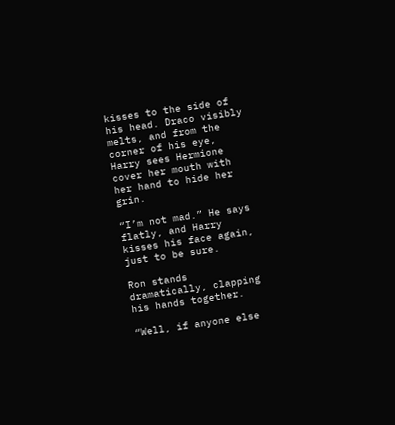kisses to the side of his head. Draco visibly melts, and from the corner of his eye, Harry sees Hermione cover her mouth with her hand to hide her grin.

“I’m not mad.” He says flatly, and Harry kisses his face again, just to be sure.

Ron stands dramatically, clapping his hands together.

“Well, if anyone else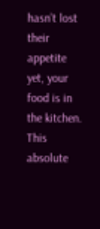hasn’t lost their appetite yet, your food is in the kitchen. This absolute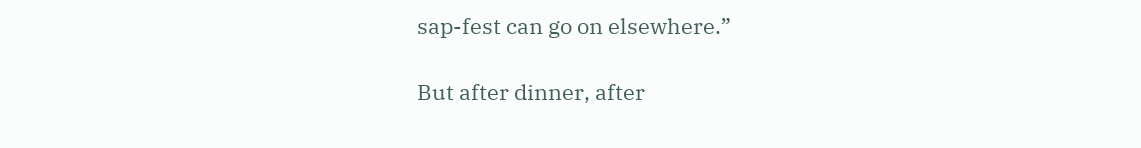sap-fest can go on elsewhere.”

But after dinner, after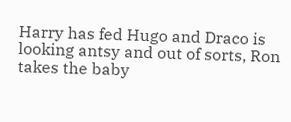Harry has fed Hugo and Draco is looking antsy and out of sorts, Ron takes the baby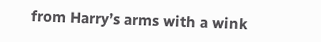from Harry’s arms with a wink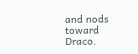and nods toward Draco.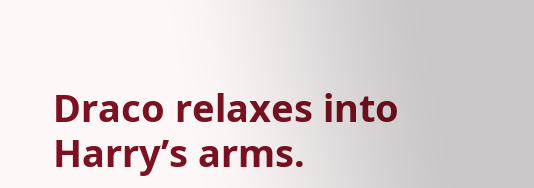Draco relaxes into Harry’s arms.